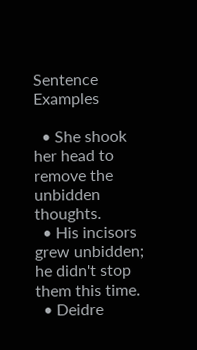Sentence Examples

  • She shook her head to remove the unbidden thoughts.
  • His incisors grew unbidden; he didn't stop them this time.
  • Deidre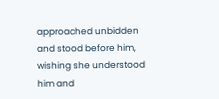approached unbidden and stood before him, wishing she understood him and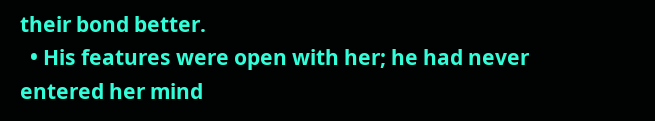their bond better.
  • His features were open with her; he had never entered her mind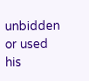unbidden or used his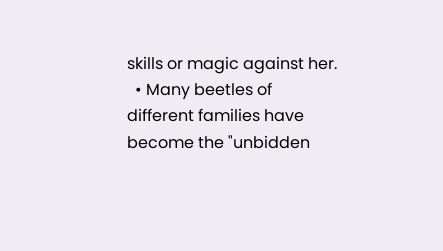skills or magic against her.
  • Many beetles of different families have become the "unbidden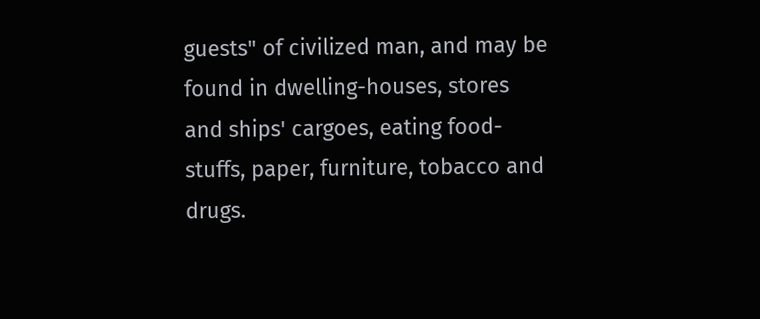guests" of civilized man, and may be found in dwelling-houses, stores and ships' cargoes, eating food-stuffs, paper, furniture, tobacco and drugs.